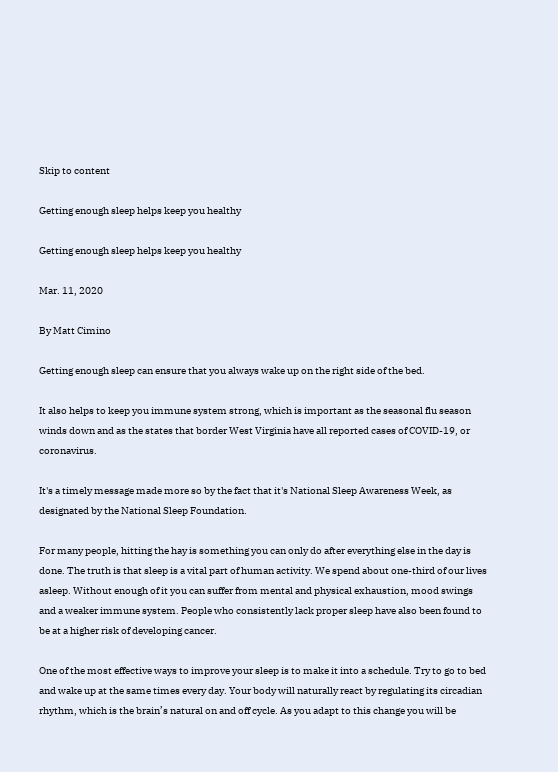Skip to content

Getting enough sleep helps keep you healthy

Getting enough sleep helps keep you healthy

Mar. 11, 2020

By Matt Cimino

Getting enough sleep can ensure that you always wake up on the right side of the bed.

It also helps to keep you immune system strong, which is important as the seasonal flu season winds down and as the states that border West Virginia have all reported cases of COVID-19, or coronavirus.

It's a timely message made more so by the fact that it's National Sleep Awareness Week, as designated by the National Sleep Foundation.

For many people, hitting the hay is something you can only do after everything else in the day is done. The truth is that sleep is a vital part of human activity. We spend about one-third of our lives asleep. Without enough of it you can suffer from mental and physical exhaustion, mood swings and a weaker immune system. People who consistently lack proper sleep have also been found to be at a higher risk of developing cancer.

One of the most effective ways to improve your sleep is to make it into a schedule. Try to go to bed and wake up at the same times every day. Your body will naturally react by regulating its circadian rhythm, which is the brain’s natural on and off cycle. As you adapt to this change you will be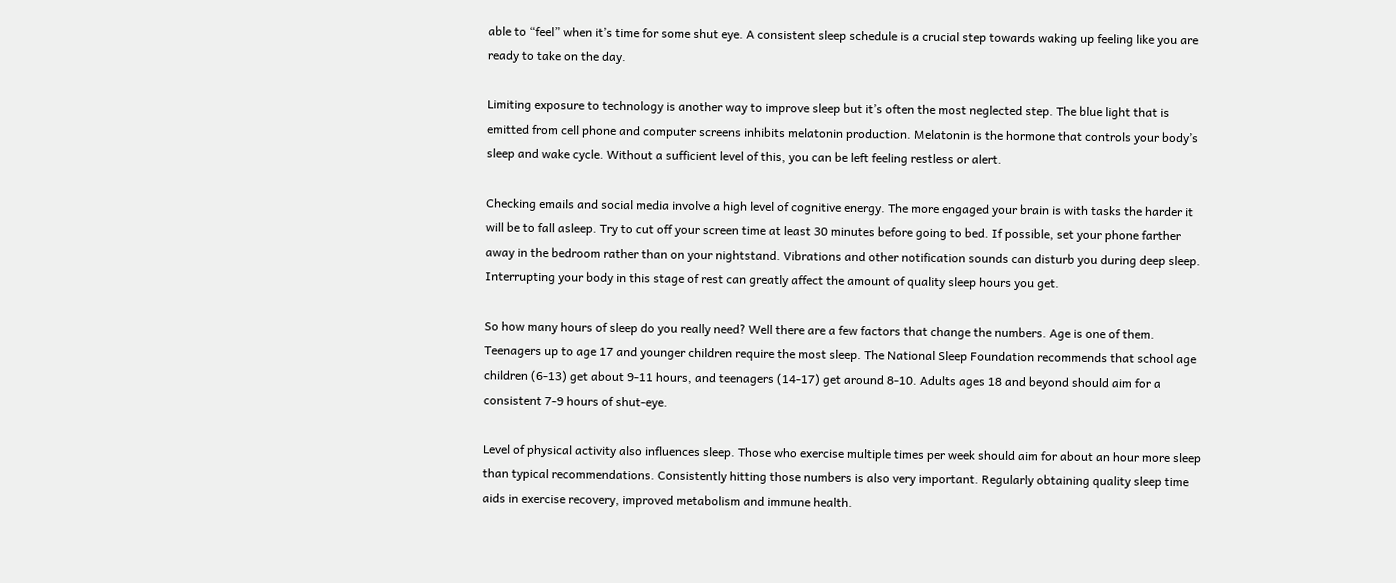able to “feel” when it’s time for some shut eye. A consistent sleep schedule is a crucial step towards waking up feeling like you are ready to take on the day.

Limiting exposure to technology is another way to improve sleep but it’s often the most neglected step. The blue light that is emitted from cell phone and computer screens inhibits melatonin production. Melatonin is the hormone that controls your body’s sleep and wake cycle. Without a sufficient level of this, you can be left feeling restless or alert.

Checking emails and social media involve a high level of cognitive energy. The more engaged your brain is with tasks the harder it will be to fall asleep. Try to cut off your screen time at least 30 minutes before going to bed. If possible, set your phone farther away in the bedroom rather than on your nightstand. Vibrations and other notification sounds can disturb you during deep sleep. Interrupting your body in this stage of rest can greatly affect the amount of quality sleep hours you get.

So how many hours of sleep do you really need? Well there are a few factors that change the numbers. Age is one of them. Teenagers up to age 17 and younger children require the most sleep. The National Sleep Foundation recommends that school age children (6-13) get about 9-11 hours, and teenagers (14-17) get around 8-10. Adults ages 18 and beyond should aim for a consistent 7-9 hours of shut-eye.

Level of physical activity also influences sleep. Those who exercise multiple times per week should aim for about an hour more sleep than typical recommendations. Consistently hitting those numbers is also very important. Regularly obtaining quality sleep time aids in exercise recovery, improved metabolism and immune health.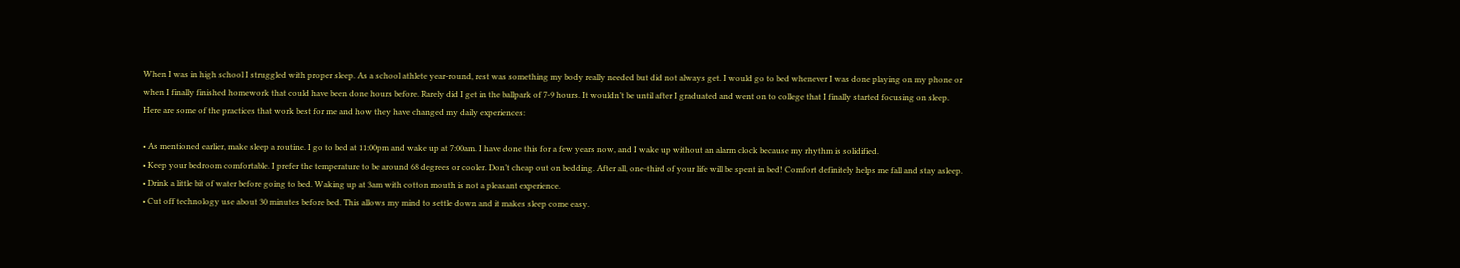When I was in high school I struggled with proper sleep. As a school athlete year-round, rest was something my body really needed but did not always get. I would go to bed whenever I was done playing on my phone or when I finally finished homework that could have been done hours before. Rarely did I get in the ballpark of 7-9 hours. It wouldn’t be until after I graduated and went on to college that I finally started focusing on sleep. Here are some of the practices that work best for me and how they have changed my daily experiences:

• As mentioned earlier, make sleep a routine. I go to bed at 11:00pm and wake up at 7:00am. I have done this for a few years now, and I wake up without an alarm clock because my rhythm is solidified.
• Keep your bedroom comfortable. I prefer the temperature to be around 68 degrees or cooler. Don’t cheap out on bedding. After all, one-third of your life will be spent in bed! Comfort definitely helps me fall and stay asleep.
• Drink a little bit of water before going to bed. Waking up at 3am with cotton mouth is not a pleasant experience.
• Cut off technology use about 30 minutes before bed. This allows my mind to settle down and it makes sleep come easy.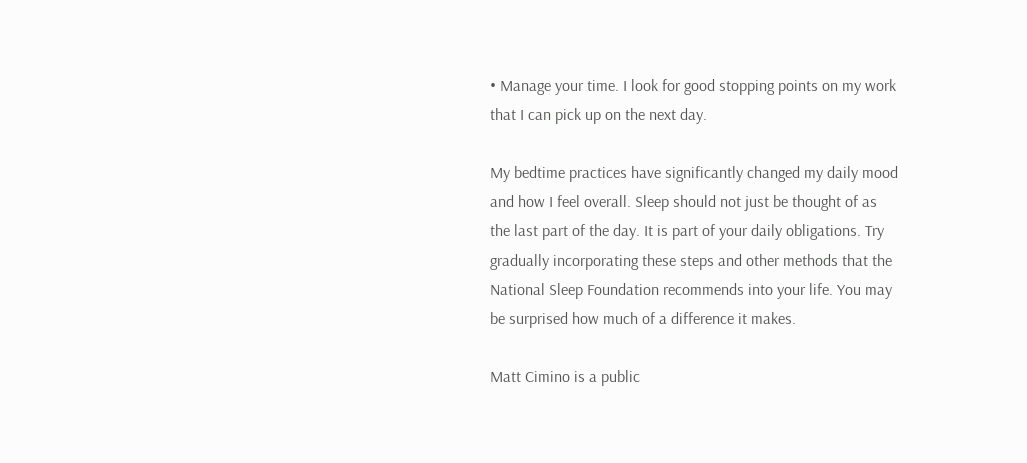• Manage your time. I look for good stopping points on my work that I can pick up on the next day.

My bedtime practices have significantly changed my daily mood and how I feel overall. Sleep should not just be thought of as the last part of the day. It is part of your daily obligations. Try gradually incorporating these steps and other methods that the National Sleep Foundation recommends into your life. You may be surprised how much of a difference it makes.

Matt Cimino is a public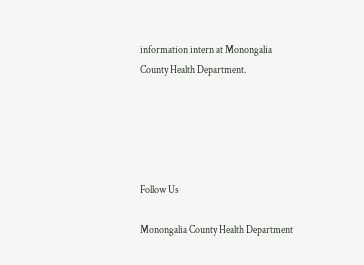information intern at Monongalia County Health Department.





Follow Us

Monongalia County Health Department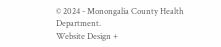© 2024 - Monongalia County Health Department.
Website Design +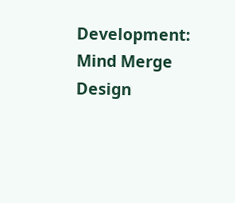Development: Mind Merge Design